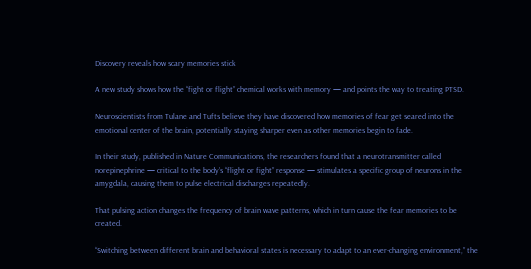Discovery reveals how scary memories stick

A new study shows how the “fight or flight” chemical works with memory — and points the way to treating PTSD.

Neuroscientists from Tulane and Tufts believe they have discovered how memories of fear get seared into the emotional center of the brain, potentially staying sharper even as other memories begin to fade.

In their study, published in Nature Communications, the researchers found that a neurotransmitter called norepinephrine — critical to the body’s “flight or fight” response — stimulates a specific group of neurons in the amygdala, causing them to pulse electrical discharges repeatedly.

That pulsing action changes the frequency of brain wave patterns, which in turn cause the fear memories to be created.

“Switching between different brain and behavioral states is necessary to adapt to an ever-changing environment,” the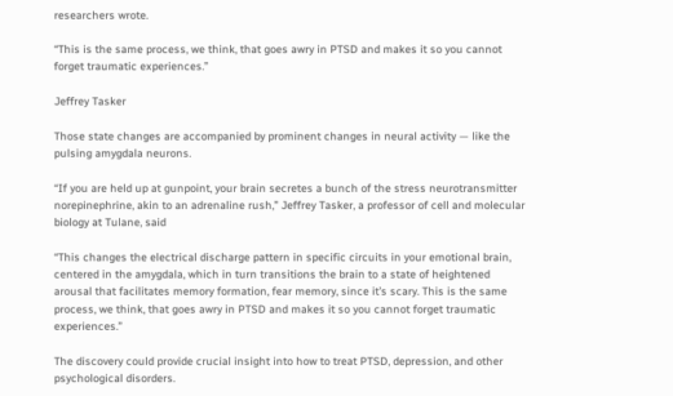researchers wrote.

“This is the same process, we think, that goes awry in PTSD and makes it so you cannot forget traumatic experiences.”

Jeffrey Tasker

Those state changes are accompanied by prominent changes in neural activity — like the pulsing amygdala neurons.

“If you are held up at gunpoint, your brain secretes a bunch of the stress neurotransmitter norepinephrine, akin to an adrenaline rush,” Jeffrey Tasker, a professor of cell and molecular biology at Tulane, said

“This changes the electrical discharge pattern in specific circuits in your emotional brain, centered in the amygdala, which in turn transitions the brain to a state of heightened arousal that facilitates memory formation, fear memory, since it’s scary. This is the same process, we think, that goes awry in PTSD and makes it so you cannot forget traumatic experiences.”

The discovery could provide crucial insight into how to treat PTSD, depression, and other psychological disorders.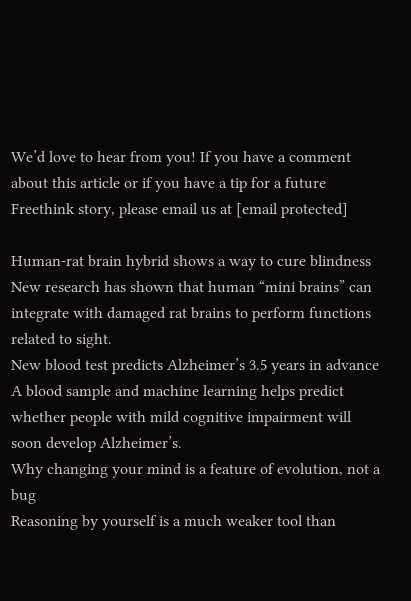We’d love to hear from you! If you have a comment about this article or if you have a tip for a future Freethink story, please email us at [email protected]

Human-rat brain hybrid shows a way to cure blindness
New research has shown that human “mini brains” can integrate with damaged rat brains to perform functions related to sight.
New blood test predicts Alzheimer’s 3.5 years in advance
A blood sample and machine learning helps predict whether people with mild cognitive impairment will soon develop Alzheimer’s.
Why changing your mind is a feature of evolution, not a bug
Reasoning by yourself is a much weaker tool than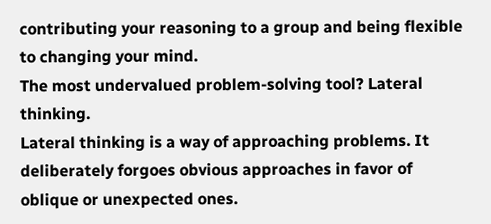contributing your reasoning to a group and being flexible to changing your mind.
The most undervalued problem-solving tool? Lateral thinking.
Lateral thinking is a way of approaching problems. It deliberately forgoes obvious approaches in favor of oblique or unexpected ones.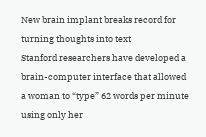New brain implant breaks record for turning thoughts into text
Stanford researchers have developed a brain-computer interface that allowed a woman to “type” 62 words per minute using only her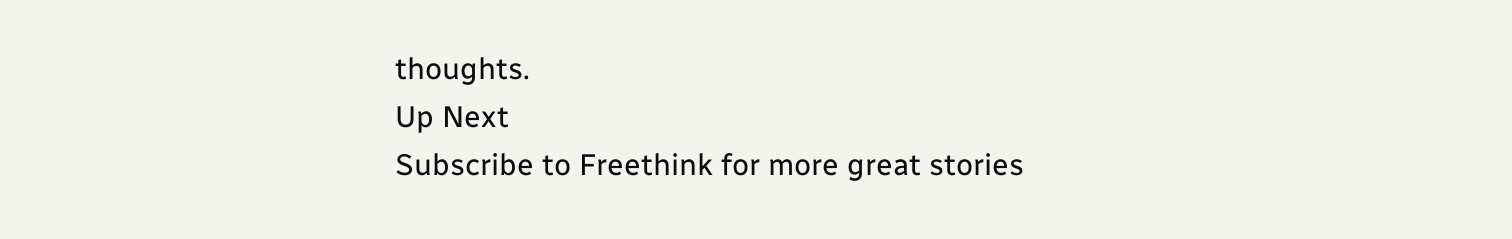thoughts.
Up Next
Subscribe to Freethink for more great stories